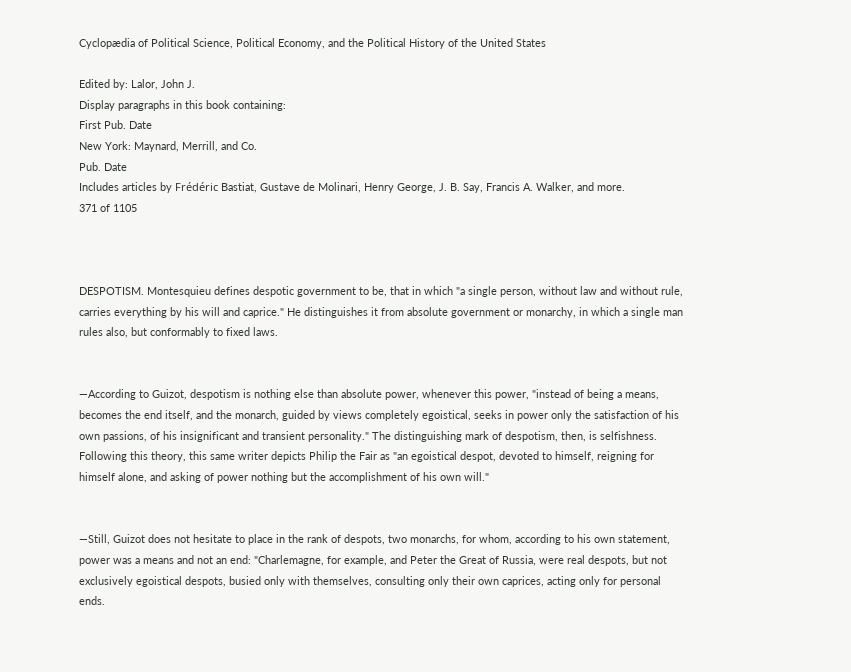Cyclopædia of Political Science, Political Economy, and the Political History of the United States

Edited by: Lalor, John J.
Display paragraphs in this book containing:
First Pub. Date
New York: Maynard, Merrill, and Co.
Pub. Date
Includes articles by Frédéric Bastiat, Gustave de Molinari, Henry George, J. B. Say, Francis A. Walker, and more.
371 of 1105



DESPOTISM. Montesquieu defines despotic government to be, that in which "a single person, without law and without rule, carries everything by his will and caprice." He distinguishes it from absolute government or monarchy, in which a single man rules also, but conformably to fixed laws.


—According to Guizot, despotism is nothing else than absolute power, whenever this power, "instead of being a means, becomes the end itself, and the monarch, guided by views completely egoistical, seeks in power only the satisfaction of his own passions, of his insignificant and transient personality." The distinguishing mark of despotism, then, is selfishness. Following this theory, this same writer depicts Philip the Fair as "an egoistical despot, devoted to himself, reigning for himself alone, and asking of power nothing but the accomplishment of his own will."


—Still, Guizot does not hesitate to place in the rank of despots, two monarchs, for whom, according to his own statement, power was a means and not an end: "Charlemagne, for example, and Peter the Great of Russia, were real despots, but not exclusively egoistical despots, busied only with themselves, consulting only their own caprices, acting only for personal ends.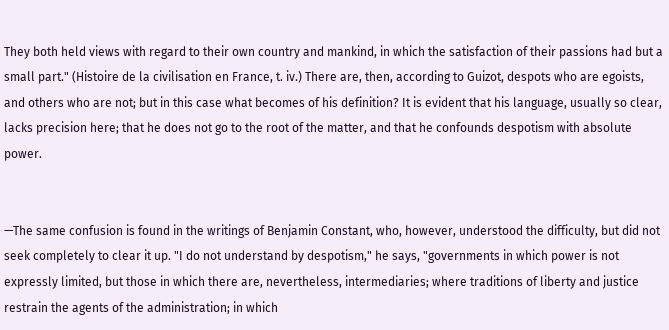They both held views with regard to their own country and mankind, in which the satisfaction of their passions had but a small part." (Histoire de la civilisation en France, t. iv.) There are, then, according to Guizot, despots who are egoists, and others who are not; but in this case what becomes of his definition? It is evident that his language, usually so clear, lacks precision here; that he does not go to the root of the matter, and that he confounds despotism with absolute power.


—The same confusion is found in the writings of Benjamin Constant, who, however, understood the difficulty, but did not seek completely to clear it up. "I do not understand by despotism," he says, "governments in which power is not expressly limited, but those in which there are, nevertheless, intermediaries; where traditions of liberty and justice restrain the agents of the administration; in which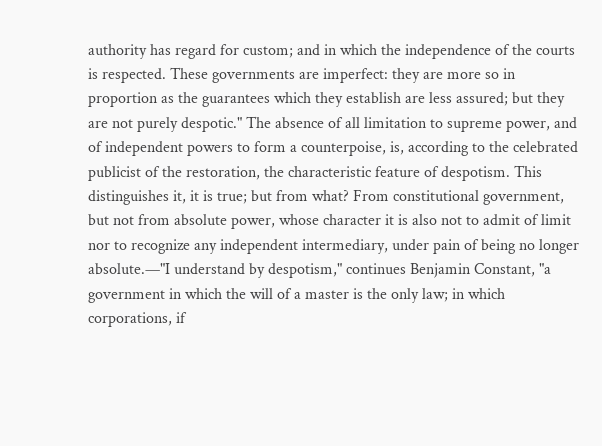authority has regard for custom; and in which the independence of the courts is respected. These governments are imperfect: they are more so in proportion as the guarantees which they establish are less assured; but they are not purely despotic." The absence of all limitation to supreme power, and of independent powers to form a counterpoise, is, according to the celebrated publicist of the restoration, the characteristic feature of despotism. This distinguishes it, it is true; but from what? From constitutional government, but not from absolute power, whose character it is also not to admit of limit nor to recognize any independent intermediary, under pain of being no longer absolute.—"I understand by despotism," continues Benjamin Constant, "a government in which the will of a master is the only law; in which corporations, if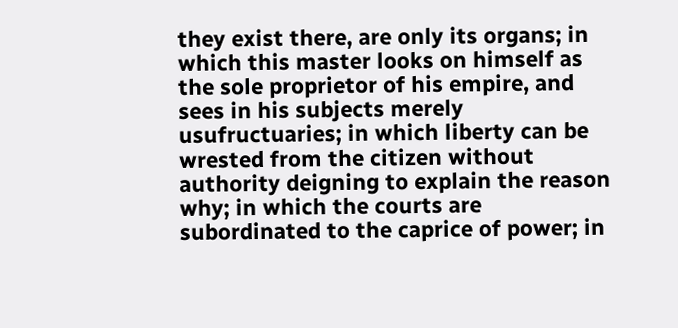they exist there, are only its organs; in which this master looks on himself as the sole proprietor of his empire, and sees in his subjects merely usufructuaries; in which liberty can be wrested from the citizen without authority deigning to explain the reason why; in which the courts are subordinated to the caprice of power; in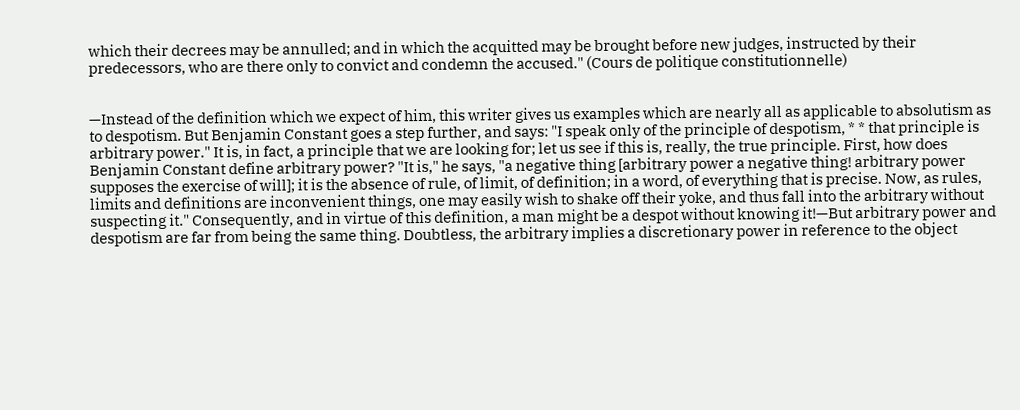which their decrees may be annulled; and in which the acquitted may be brought before new judges, instructed by their predecessors, who are there only to convict and condemn the accused." (Cours de politique constitutionnelle)


—Instead of the definition which we expect of him, this writer gives us examples which are nearly all as applicable to absolutism as to despotism. But Benjamin Constant goes a step further, and says: "I speak only of the principle of despotism, * * that principle is arbitrary power." It is, in fact, a principle that we are looking for; let us see if this is, really, the true principle. First, how does Benjamin Constant define arbitrary power? "It is," he says, "a negative thing [arbitrary power a negative thing! arbitrary power supposes the exercise of will]; it is the absence of rule, of limit, of definition; in a word, of everything that is precise. Now, as rules, limits and definitions are inconvenient things, one may easily wish to shake off their yoke, and thus fall into the arbitrary without suspecting it." Consequently, and in virtue of this definition, a man might be a despot without knowing it!—But arbitrary power and despotism are far from being the same thing. Doubtless, the arbitrary implies a discretionary power in reference to the object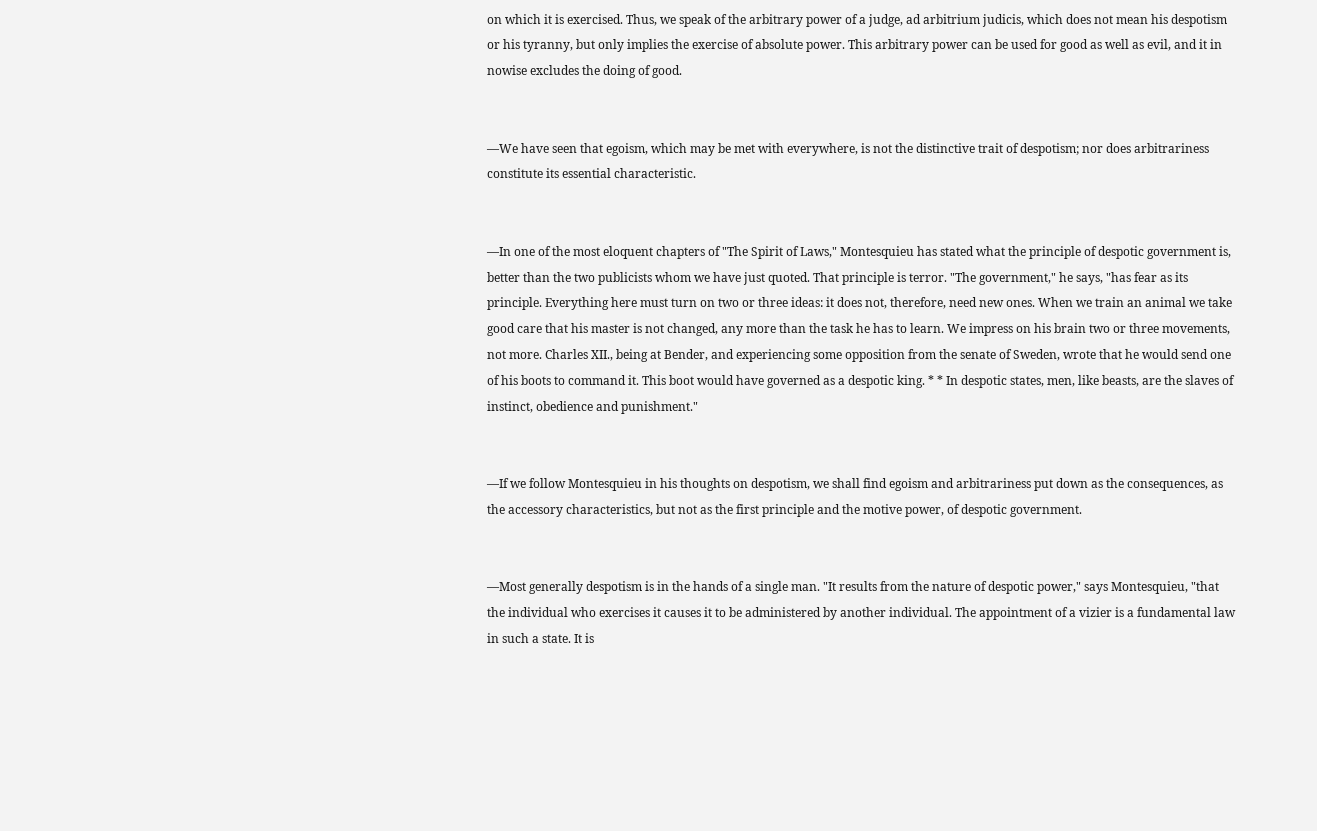on which it is exercised. Thus, we speak of the arbitrary power of a judge, ad arbitrium judicis, which does not mean his despotism or his tyranny, but only implies the exercise of absolute power. This arbitrary power can be used for good as well as evil, and it in nowise excludes the doing of good.


—We have seen that egoism, which may be met with everywhere, is not the distinctive trait of despotism; nor does arbitrariness constitute its essential characteristic.


—In one of the most eloquent chapters of "The Spirit of Laws," Montesquieu has stated what the principle of despotic government is, better than the two publicists whom we have just quoted. That principle is terror. "The government," he says, "has fear as its principle. Everything here must turn on two or three ideas: it does not, therefore, need new ones. When we train an animal we take good care that his master is not changed, any more than the task he has to learn. We impress on his brain two or three movements, not more. Charles XII., being at Bender, and experiencing some opposition from the senate of Sweden, wrote that he would send one of his boots to command it. This boot would have governed as a despotic king. * * In despotic states, men, like beasts, are the slaves of instinct, obedience and punishment."


—If we follow Montesquieu in his thoughts on despotism, we shall find egoism and arbitrariness put down as the consequences, as the accessory characteristics, but not as the first principle and the motive power, of despotic government.


—Most generally despotism is in the hands of a single man. "It results from the nature of despotic power," says Montesquieu, "that the individual who exercises it causes it to be administered by another individual. The appointment of a vizier is a fundamental law in such a state. It is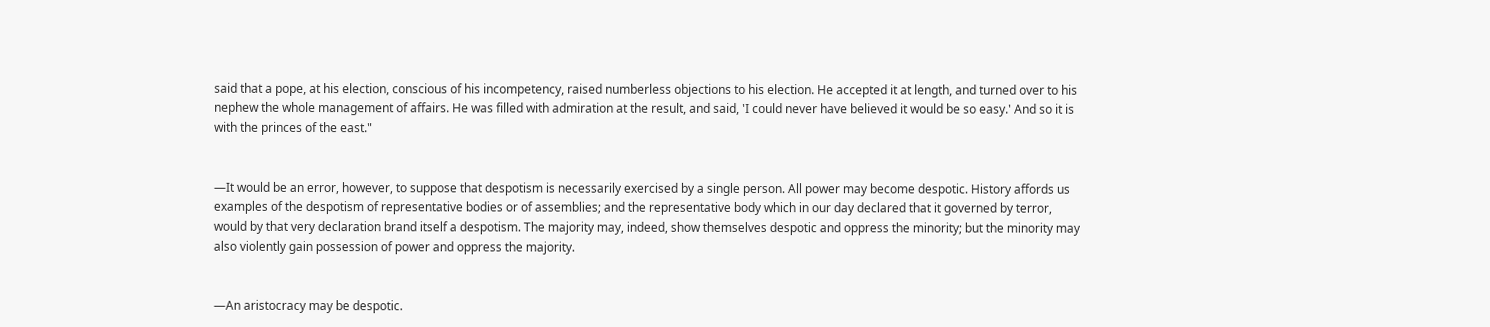said that a pope, at his election, conscious of his incompetency, raised numberless objections to his election. He accepted it at length, and turned over to his nephew the whole management of affairs. He was filled with admiration at the result, and said, 'I could never have believed it would be so easy.' And so it is with the princes of the east."


—It would be an error, however, to suppose that despotism is necessarily exercised by a single person. All power may become despotic. History affords us examples of the despotism of representative bodies or of assemblies; and the representative body which in our day declared that it governed by terror, would by that very declaration brand itself a despotism. The majority may, indeed, show themselves despotic and oppress the minority; but the minority may also violently gain possession of power and oppress the majority.


—An aristocracy may be despotic.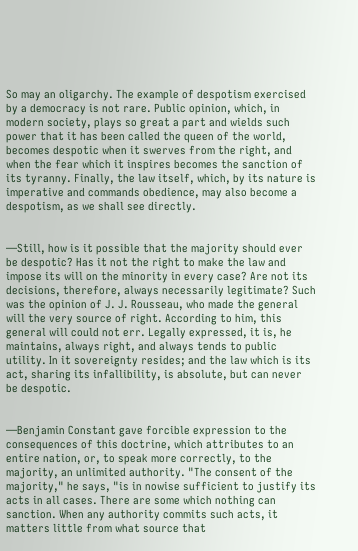So may an oligarchy. The example of despotism exercised by a democracy is not rare. Public opinion, which, in modern society, plays so great a part and wields such power that it has been called the queen of the world, becomes despotic when it swerves from the right, and when the fear which it inspires becomes the sanction of its tyranny. Finally, the law itself, which, by its nature is imperative and commands obedience, may also become a despotism, as we shall see directly.


—Still, how is it possible that the majority should ever be despotic? Has it not the right to make the law and impose its will on the minority in every case? Are not its decisions, therefore, always necessarily legitimate? Such was the opinion of J. J. Rousseau, who made the general will the very source of right. According to him, this general will could not err. Legally expressed, it is, he maintains, always right, and always tends to public utility. In it sovereignty resides; and the law which is its act, sharing its infallibility, is absolute, but can never be despotic.


—Benjamin Constant gave forcible expression to the consequences of this doctrine, which attributes to an entire nation, or, to speak more correctly, to the majority, an unlimited authority. "The consent of the majority," he says, "is in nowise sufficient to justify its acts in all cases. There are some which nothing can sanction. When any authority commits such acts, it matters little from what source that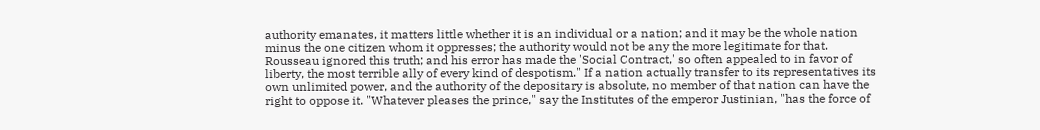authority emanates, it matters little whether it is an individual or a nation; and it may be the whole nation minus the one citizen whom it oppresses; the authority would not be any the more legitimate for that. Rousseau ignored this truth; and his error has made the 'Social Contract,' so often appealed to in favor of liberty, the most terrible ally of every kind of despotism." If a nation actually transfer to its representatives its own unlimited power, and the authority of the depositary is absolute, no member of that nation can have the right to oppose it. "Whatever pleases the prince," say the Institutes of the emperor Justinian, "has the force of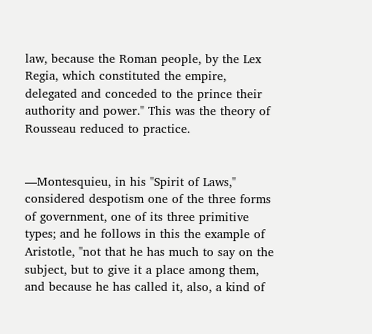law, because the Roman people, by the Lex Regia, which constituted the empire, delegated and conceded to the prince their authority and power." This was the theory of Rousseau reduced to practice.


—Montesquieu, in his "Spirit of Laws," considered despotism one of the three forms of government, one of its three primitive types; and he follows in this the example of Aristotle, "not that he has much to say on the subject, but to give it a place among them, and because he has called it, also, a kind of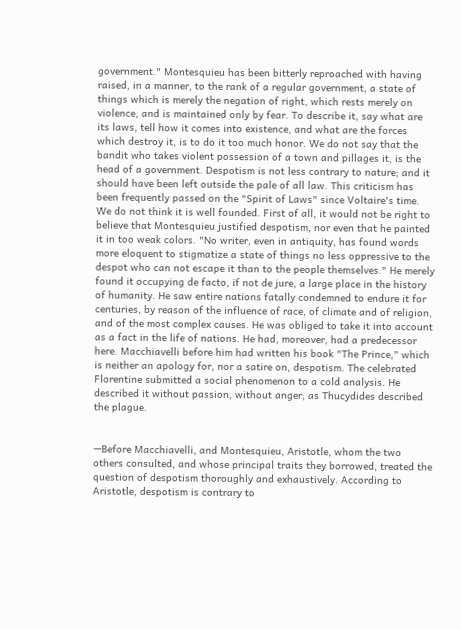government." Montesquieu has been bitterly reproached with having raised, in a manner, to the rank of a regular government, a state of things which is merely the negation of right, which rests merely on violence, and is maintained only by fear. To describe it, say what are its laws, tell how it comes into existence, and what are the forces which destroy it, is to do it too much honor. We do not say that the bandit who takes violent possession of a town and pillages it, is the head of a government. Despotism is not less contrary to nature; and it should have been left outside the pale of all law. This criticism has been frequently passed on the "Spirit of Laws" since Voltaire's time. We do not think it is well founded. First of all, it would not be right to believe that Montesquieu justified despotism, nor even that he painted it in too weak colors. "No writer, even in antiquity, has found words more eloquent to stigmatize a state of things no less oppressive to the despot who can not escape it than to the people themselves." He merely found it occupying de facto, if not de jure, a large place in the history of humanity. He saw entire nations fatally condemned to endure it for centuries, by reason of the influence of race, of climate and of religion, and of the most complex causes. He was obliged to take it into account as a fact in the life of nations. He had, moreover, had a predecessor here. Macchiavelli before him had written his book "The Prince," which is neither an apology for, nor a satire on, despotism. The celebrated Florentine submitted a social phenomenon to a cold analysis. He described it without passion, without anger, as Thucydides described the plague.


—Before Macchiavelli, and Montesquieu, Aristotle, whom the two others consulted, and whose principal traits they borrowed, treated the question of despotism thoroughly and exhaustively. According to Aristotle, despotism is contrary to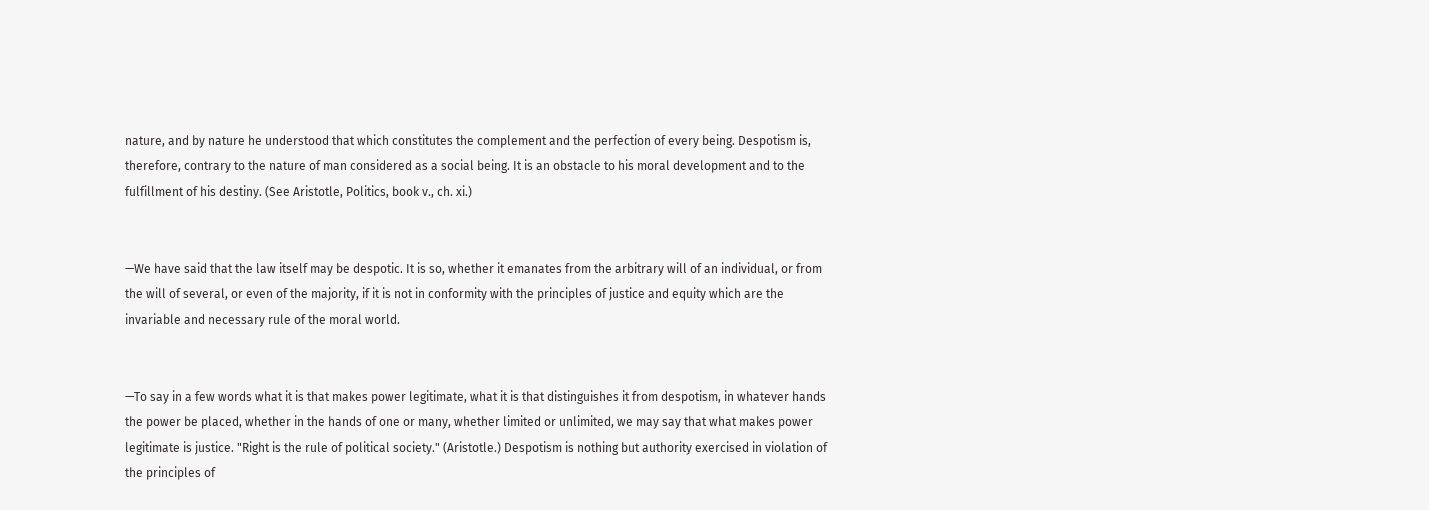nature, and by nature he understood that which constitutes the complement and the perfection of every being. Despotism is, therefore, contrary to the nature of man considered as a social being. It is an obstacle to his moral development and to the fulfillment of his destiny. (See Aristotle, Politics, book v., ch. xi.)


—We have said that the law itself may be despotic. It is so, whether it emanates from the arbitrary will of an individual, or from the will of several, or even of the majority, if it is not in conformity with the principles of justice and equity which are the invariable and necessary rule of the moral world.


—To say in a few words what it is that makes power legitimate, what it is that distinguishes it from despotism, in whatever hands the power be placed, whether in the hands of one or many, whether limited or unlimited, we may say that what makes power legitimate is justice. "Right is the rule of political society." (Aristotle.) Despotism is nothing but authority exercised in violation of the principles of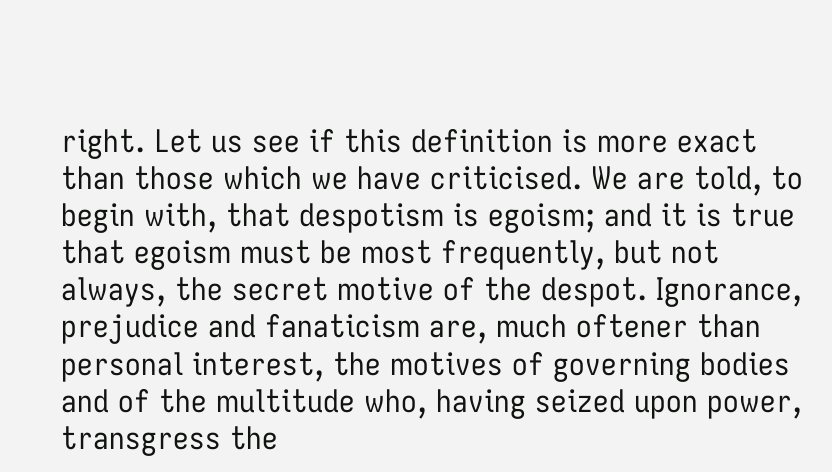right. Let us see if this definition is more exact than those which we have criticised. We are told, to begin with, that despotism is egoism; and it is true that egoism must be most frequently, but not always, the secret motive of the despot. Ignorance, prejudice and fanaticism are, much oftener than personal interest, the motives of governing bodies and of the multitude who, having seized upon power, transgress the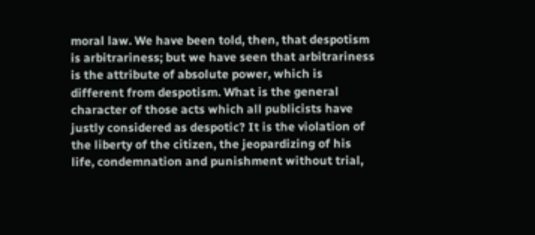moral law. We have been told, then, that despotism is arbitrariness; but we have seen that arbitrariness is the attribute of absolute power, which is different from despotism. What is the general character of those acts which all publicists have justly considered as despotic? It is the violation of the liberty of the citizen, the jeopardizing of his life, condemnation and punishment without trial,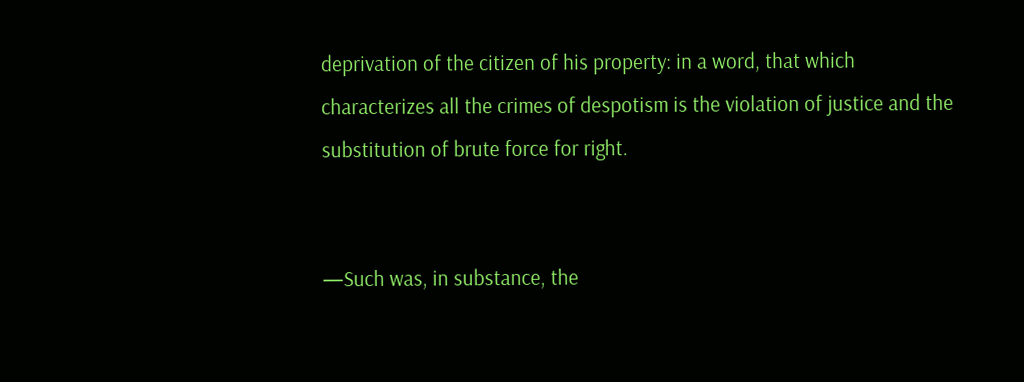deprivation of the citizen of his property: in a word, that which characterizes all the crimes of despotism is the violation of justice and the substitution of brute force for right.


—Such was, in substance, the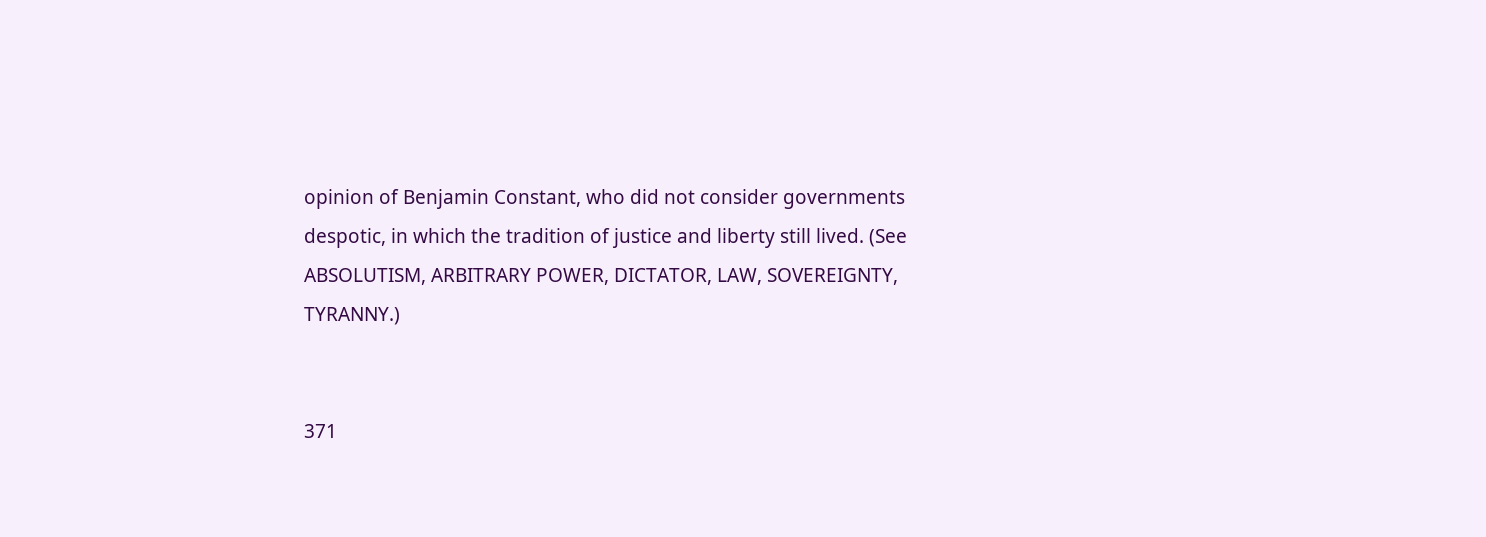opinion of Benjamin Constant, who did not consider governments despotic, in which the tradition of justice and liberty still lived. (See ABSOLUTISM, ARBITRARY POWER, DICTATOR, LAW, SOVEREIGNTY, TYRANNY.)


371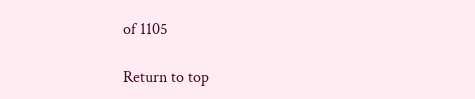of 1105

Return to top